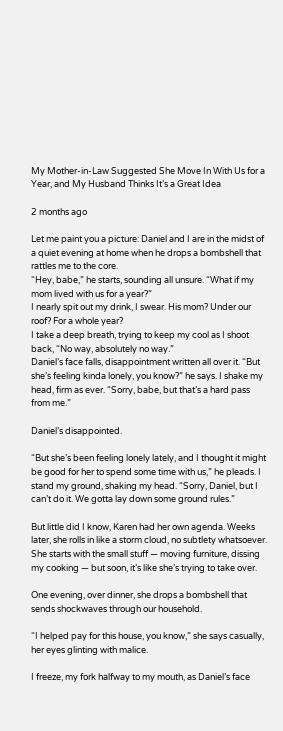My Mother-in-Law Suggested She Move In With Us for a Year, and My Husband Thinks It’s a Great Idea

2 months ago

Let me paint you a picture: Daniel and I are in the midst of a quiet evening at home when he drops a bombshell that rattles me to the core.
“Hey, babe,” he starts, sounding all unsure. “What if my mom lived with us for a year?”
I nearly spit out my drink, I swear. His mom? Under our roof? For a whole year?
I take a deep breath, trying to keep my cool as I shoot back, “No way, absolutely no way.”
Daniel’s face falls, disappointment written all over it. “But she’s feeling kinda lonely, you know?” he says. I shake my head, firm as ever. “Sorry, babe, but that’s a hard pass from me.”

Daniel’s disappointed.

“But she’s been feeling lonely lately, and I thought it might be good for her to spend some time with us,” he pleads. I stand my ground, shaking my head. “Sorry, Daniel, but I can’t do it. We gotta lay down some ground rules.”

But little did I know, Karen had her own agenda. Weeks later, she rolls in like a storm cloud, no subtlety whatsoever. She starts with the small stuff — moving furniture, dissing my cooking — but soon, it’s like she’s trying to take over.

One evening, over dinner, she drops a bombshell that sends shockwaves through our household.

“I helped pay for this house, you know,” she says casually, her eyes glinting with malice.

I freeze, my fork halfway to my mouth, as Daniel’s face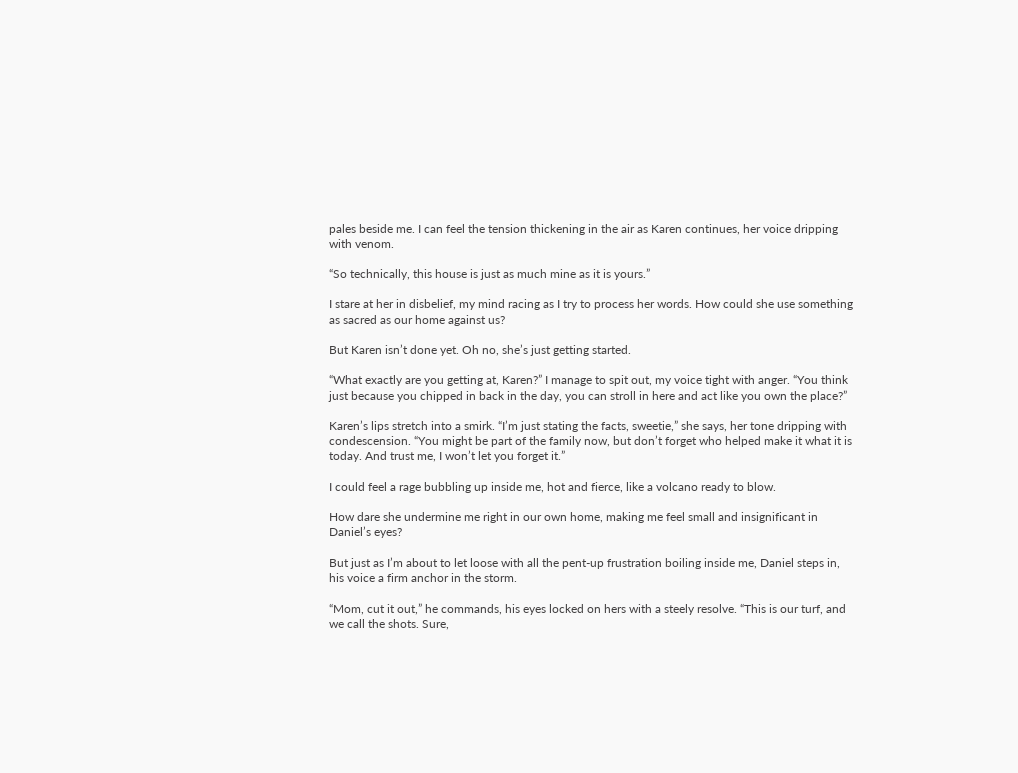pales beside me. I can feel the tension thickening in the air as Karen continues, her voice dripping with venom.

“So technically, this house is just as much mine as it is yours.”

I stare at her in disbelief, my mind racing as I try to process her words. How could she use something as sacred as our home against us?

But Karen isn’t done yet. Oh no, she’s just getting started.

“What exactly are you getting at, Karen?” I manage to spit out, my voice tight with anger. “You think just because you chipped in back in the day, you can stroll in here and act like you own the place?”

Karen’s lips stretch into a smirk. “I’m just stating the facts, sweetie,” she says, her tone dripping with condescension. “You might be part of the family now, but don’t forget who helped make it what it is today. And trust me, I won’t let you forget it.”

I could feel a rage bubbling up inside me, hot and fierce, like a volcano ready to blow.

How dare she undermine me right in our own home, making me feel small and insignificant in Daniel’s eyes?

But just as I’m about to let loose with all the pent-up frustration boiling inside me, Daniel steps in, his voice a firm anchor in the storm.

“Mom, cut it out,” he commands, his eyes locked on hers with a steely resolve. “This is our turf, and we call the shots. Sure,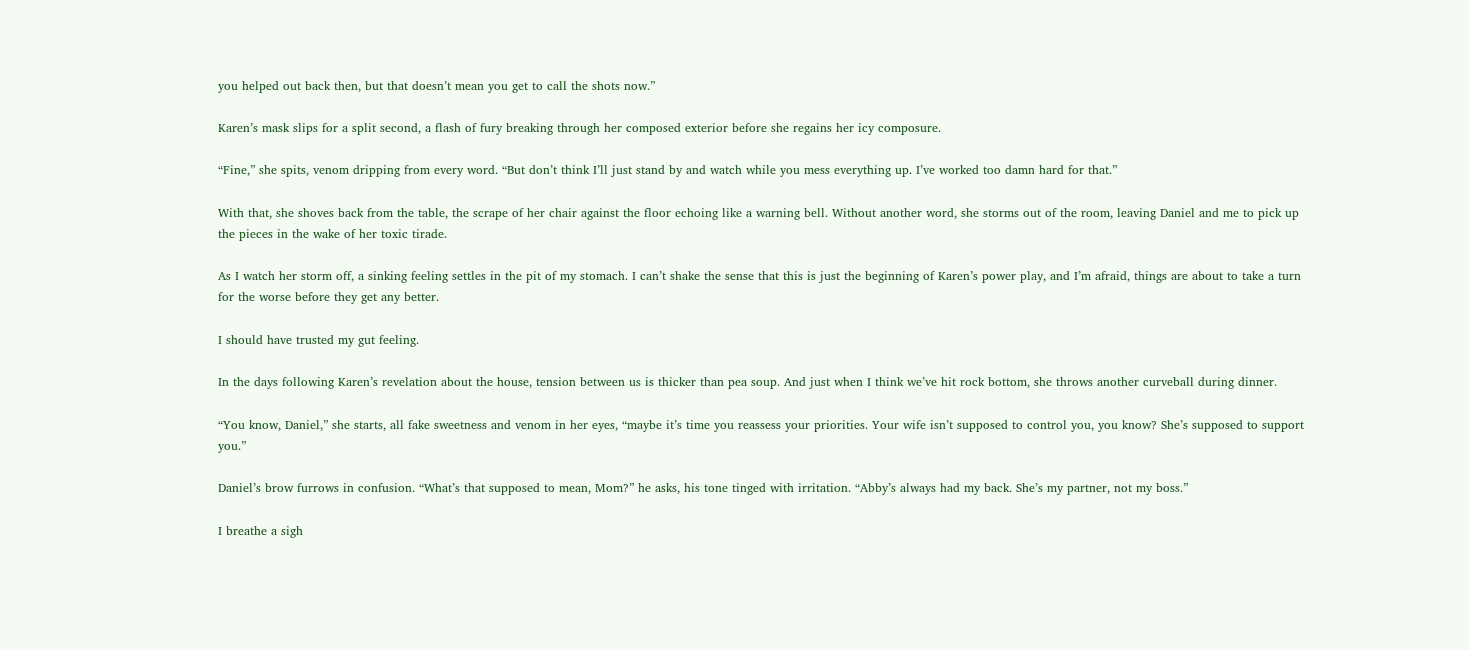you helped out back then, but that doesn’t mean you get to call the shots now.”

Karen’s mask slips for a split second, a flash of fury breaking through her composed exterior before she regains her icy composure.

“Fine,” she spits, venom dripping from every word. “But don’t think I’ll just stand by and watch while you mess everything up. I’ve worked too damn hard for that.”

With that, she shoves back from the table, the scrape of her chair against the floor echoing like a warning bell. Without another word, she storms out of the room, leaving Daniel and me to pick up the pieces in the wake of her toxic tirade.

As I watch her storm off, a sinking feeling settles in the pit of my stomach. I can’t shake the sense that this is just the beginning of Karen’s power play, and I’m afraid, things are about to take a turn for the worse before they get any better.

I should have trusted my gut feeling.

In the days following Karen’s revelation about the house, tension between us is thicker than pea soup. And just when I think we’ve hit rock bottom, she throws another curveball during dinner.

“You know, Daniel,” she starts, all fake sweetness and venom in her eyes, “maybe it’s time you reassess your priorities. Your wife isn’t supposed to control you, you know? She’s supposed to support you.”

Daniel’s brow furrows in confusion. “What’s that supposed to mean, Mom?” he asks, his tone tinged with irritation. “Abby’s always had my back. She’s my partner, not my boss.”

I breathe a sigh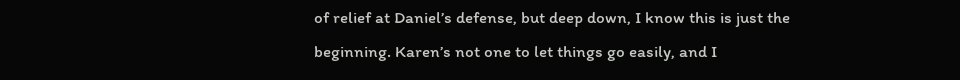of relief at Daniel’s defense, but deep down, I know this is just the beginning. Karen’s not one to let things go easily, and I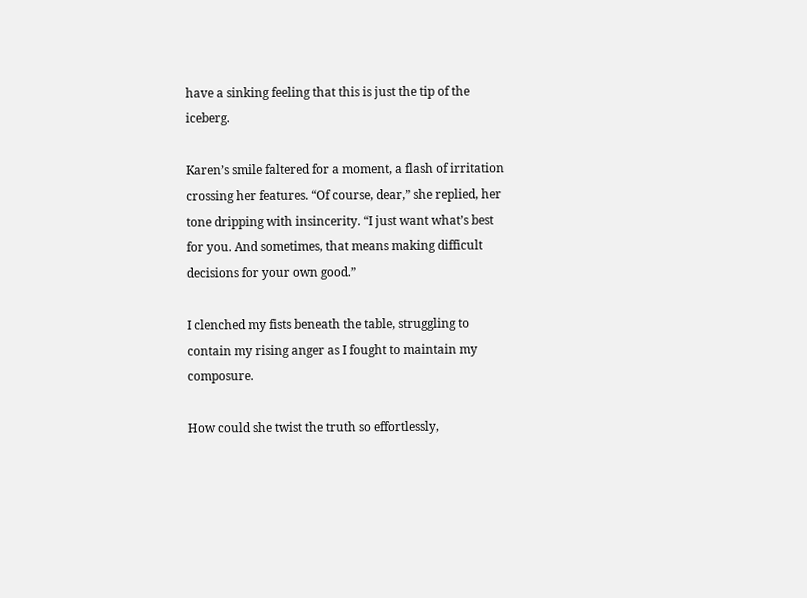have a sinking feeling that this is just the tip of the iceberg.

Karen’s smile faltered for a moment, a flash of irritation crossing her features. “Of course, dear,” she replied, her tone dripping with insincerity. “I just want what’s best for you. And sometimes, that means making difficult decisions for your own good.”

I clenched my fists beneath the table, struggling to contain my rising anger as I fought to maintain my composure.

How could she twist the truth so effortlessly,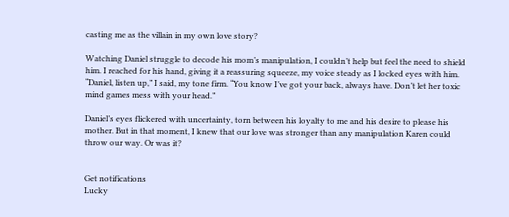casting me as the villain in my own love story?

Watching Daniel struggle to decode his mom’s manipulation, I couldn’t help but feel the need to shield him. I reached for his hand, giving it a reassuring squeeze, my voice steady as I locked eyes with him. “Daniel, listen up,” I said, my tone firm. “You know I’ve got your back, always have. Don’t let her toxic mind games mess with your head.”

Daniel’s eyes flickered with uncertainty, torn between his loyalty to me and his desire to please his mother. But in that moment, I knew that our love was stronger than any manipulation Karen could throw our way. Or was it?


Get notifications
Lucky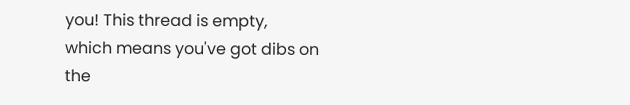you! This thread is empty,
which means you've got dibs on the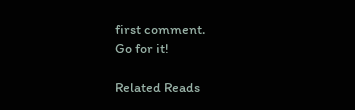first comment.
Go for it!

Related Reads